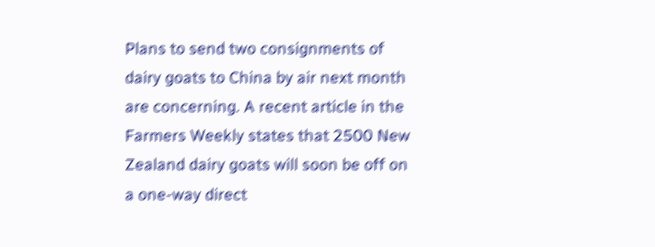Plans to send two consignments of dairy goats to China by air next month are concerning. A recent article in the Farmers Weekly states that 2500 New Zealand dairy goats will soon be off on a one-way direct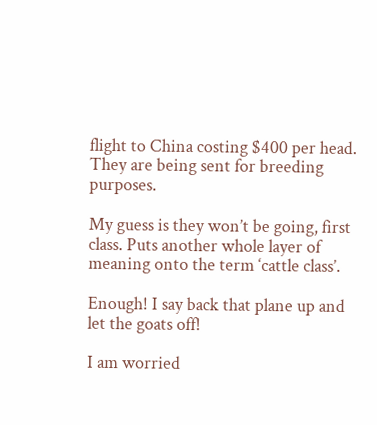flight to China costing $400 per head. They are being sent for breeding purposes.

My guess is they won’t be going, first class. Puts another whole layer of meaning onto the term ‘cattle class’.

Enough! I say back that plane up and let the goats off!

I am worried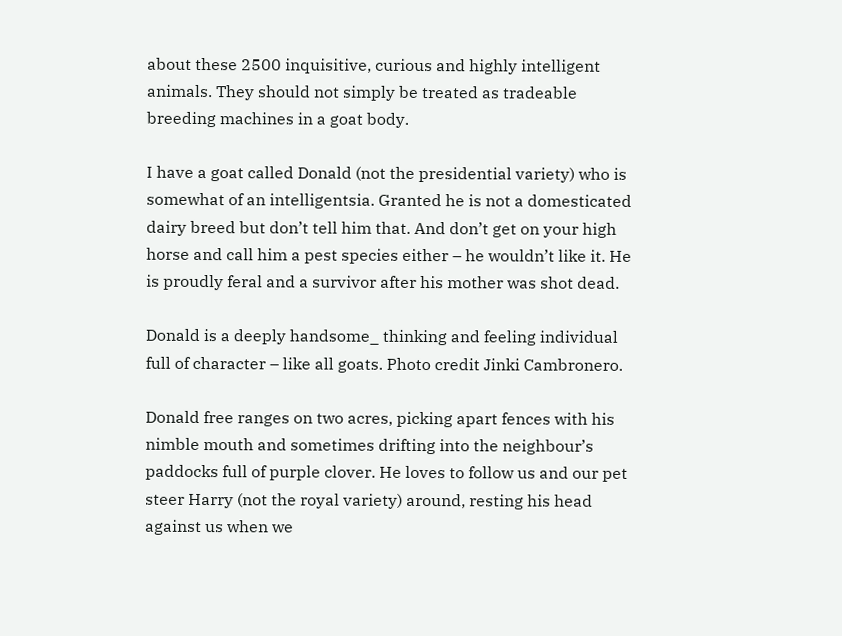about these 2500 inquisitive, curious and highly intelligent animals. They should not simply be treated as tradeable breeding machines in a goat body.

I have a goat called Donald (not the presidential variety) who is somewhat of an intelligentsia. Granted he is not a domesticated dairy breed but don’t tell him that. And don’t get on your high horse and call him a pest species either – he wouldn’t like it. He is proudly feral and a survivor after his mother was shot dead.

Donald is a deeply handsome_ thinking and feeling individual full of character – like all goats. Photo credit Jinki Cambronero.

Donald free ranges on two acres, picking apart fences with his nimble mouth and sometimes drifting into the neighbour’s paddocks full of purple clover. He loves to follow us and our pet steer Harry (not the royal variety) around, resting his head against us when we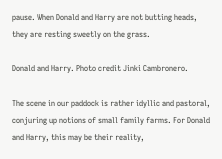pause. When Donald and Harry are not butting heads, they are resting sweetly on the grass.

Donald and Harry. Photo credit Jinki Cambronero.

The scene in our paddock is rather idyllic and pastoral, conjuring up notions of small family farms. For Donald and Harry, this may be their reality,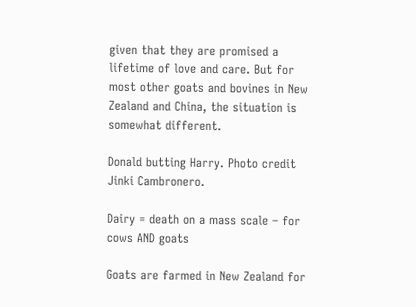given that they are promised a lifetime of love and care. But for most other goats and bovines in New Zealand and China, the situation is somewhat different.

Donald butting Harry. Photo credit Jinki Cambronero.

Dairy = death on a mass scale – for cows AND goats

Goats are farmed in New Zealand for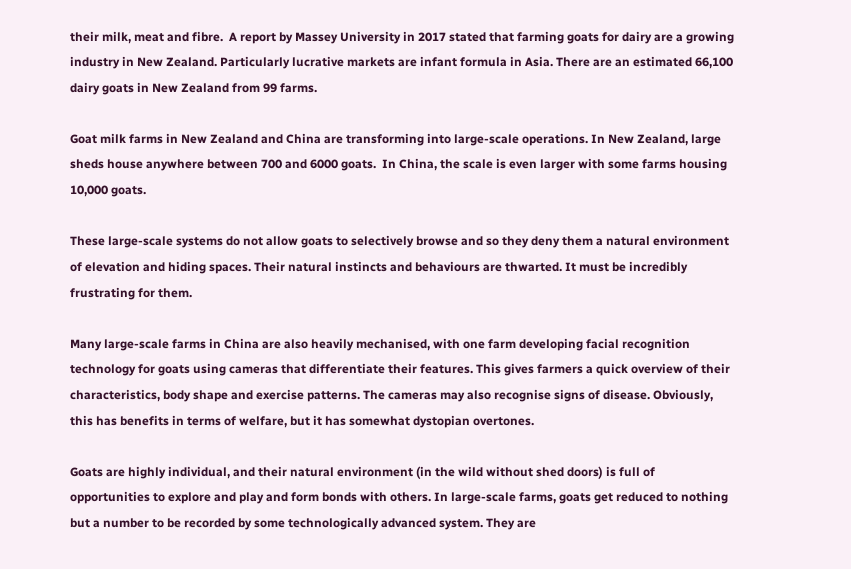their milk, meat and fibre.  A report by Massey University in 2017 stated that farming goats for dairy are a growing industry in New Zealand. Particularly lucrative markets are infant formula in Asia. There are an estimated 66,100 dairy goats in New Zealand from 99 farms.

Goat milk farms in New Zealand and China are transforming into large-scale operations. In New Zealand, large sheds house anywhere between 700 and 6000 goats.  In China, the scale is even larger with some farms housing 10,000 goats.

These large-scale systems do not allow goats to selectively browse and so they deny them a natural environment of elevation and hiding spaces. Their natural instincts and behaviours are thwarted. It must be incredibly frustrating for them.

Many large-scale farms in China are also heavily mechanised, with one farm developing facial recognition technology for goats using cameras that differentiate their features. This gives farmers a quick overview of their characteristics, body shape and exercise patterns. The cameras may also recognise signs of disease. Obviously, this has benefits in terms of welfare, but it has somewhat dystopian overtones.

Goats are highly individual, and their natural environment (in the wild without shed doors) is full of opportunities to explore and play and form bonds with others. In large-scale farms, goats get reduced to nothing but a number to be recorded by some technologically advanced system. They are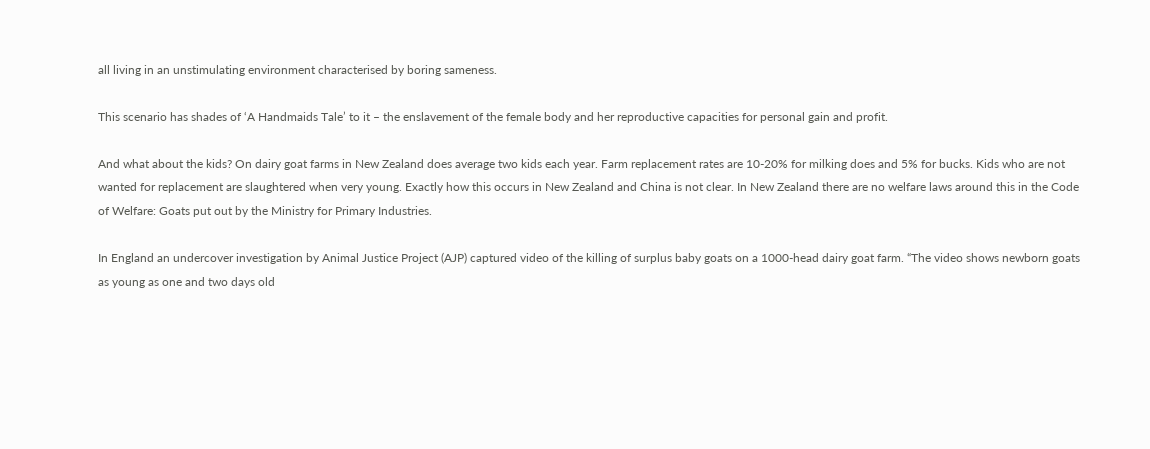all living in an unstimulating environment characterised by boring sameness.

This scenario has shades of ‘A Handmaids Tale’ to it – the enslavement of the female body and her reproductive capacities for personal gain and profit.

And what about the kids? On dairy goat farms in New Zealand does average two kids each year. Farm replacement rates are 10-20% for milking does and 5% for bucks. Kids who are not wanted for replacement are slaughtered when very young. Exactly how this occurs in New Zealand and China is not clear. In New Zealand there are no welfare laws around this in the Code of Welfare: Goats put out by the Ministry for Primary Industries.

In England an undercover investigation by Animal Justice Project (AJP) captured video of the killing of surplus baby goats on a 1000-head dairy goat farm. “The video shows newborn goats as young as one and two days old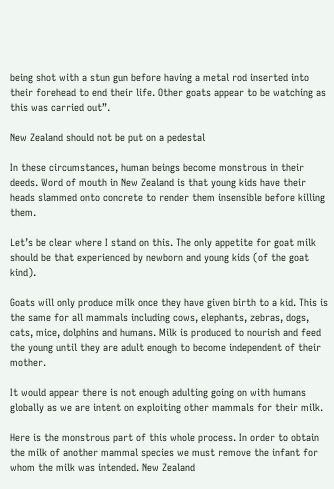being shot with a stun gun before having a metal rod inserted into their forehead to end their life. Other goats appear to be watching as this was carried out”.

New Zealand should not be put on a pedestal

In these circumstances, human beings become monstrous in their deeds. Word of mouth in New Zealand is that young kids have their heads slammed onto concrete to render them insensible before killing them.

Let’s be clear where I stand on this. The only appetite for goat milk should be that experienced by newborn and young kids (of the goat kind).

Goats will only produce milk once they have given birth to a kid. This is the same for all mammals including cows, elephants, zebras, dogs, cats, mice, dolphins and humans. Milk is produced to nourish and feed the young until they are adult enough to become independent of their mother.

It would appear there is not enough adulting going on with humans globally as we are intent on exploiting other mammals for their milk.

Here is the monstrous part of this whole process. In order to obtain the milk of another mammal species we must remove the infant for whom the milk was intended. New Zealand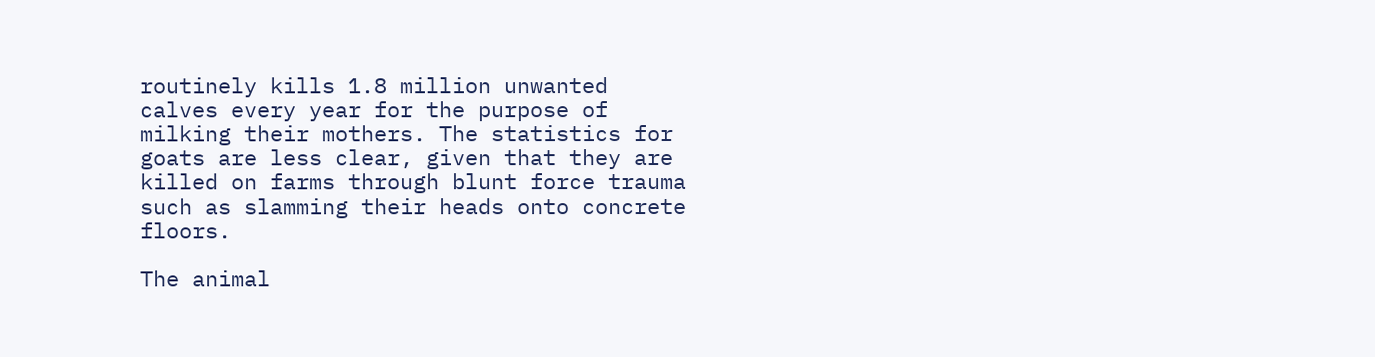routinely kills 1.8 million unwanted calves every year for the purpose of milking their mothers. The statistics for goats are less clear, given that they are killed on farms through blunt force trauma such as slamming their heads onto concrete floors.

The animal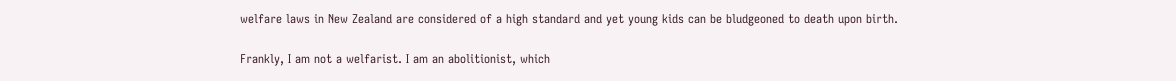welfare laws in New Zealand are considered of a high standard and yet young kids can be bludgeoned to death upon birth.

Frankly, I am not a welfarist. I am an abolitionist, which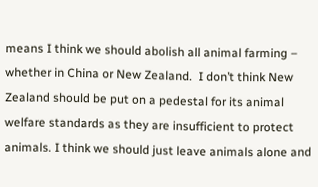means I think we should abolish all animal farming – whether in China or New Zealand.  I don’t think New Zealand should be put on a pedestal for its animal welfare standards as they are insufficient to protect animals. I think we should just leave animals alone and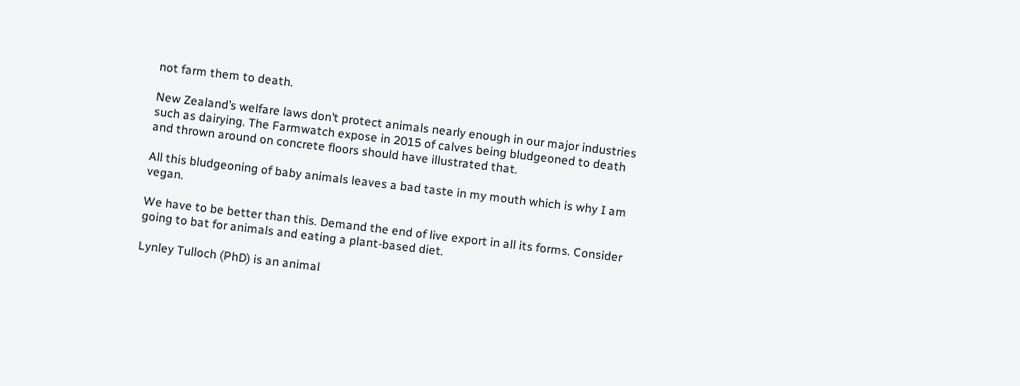not farm them to death.

New Zealand’s welfare laws don’t protect animals nearly enough in our major industries such as dairying. The Farmwatch expose in 2015 of calves being bludgeoned to death and thrown around on concrete floors should have illustrated that.

All this bludgeoning of baby animals leaves a bad taste in my mouth which is why I am vegan.

We have to be better than this. Demand the end of live export in all its forms. Consider going to bat for animals and eating a plant-based diet.

Lynley Tulloch (PhD) is an animal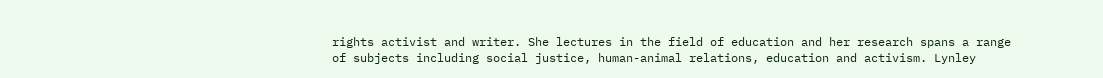rights activist and writer. She lectures in the field of education and her research spans a range of subjects including social justice, human-animal relations, education and activism. Lynley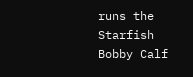runs the Starfish Bobby Calf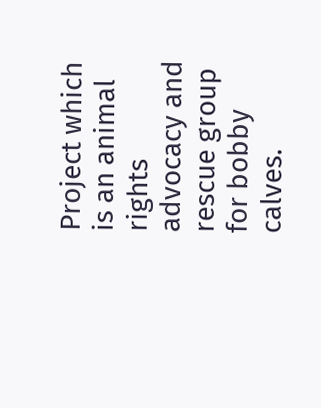Project which is an animal rights advocacy and rescue group for bobby calves.